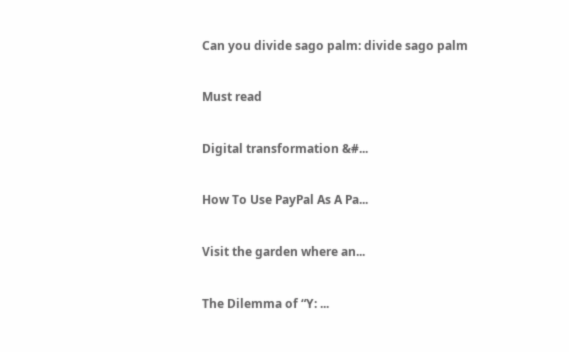Can you divide sago palm: divide sago palm

Must read

Digital transformation &#...

How To Use PayPal As A Pa...

Visit the garden where an...

The Dilemma of “Y: ...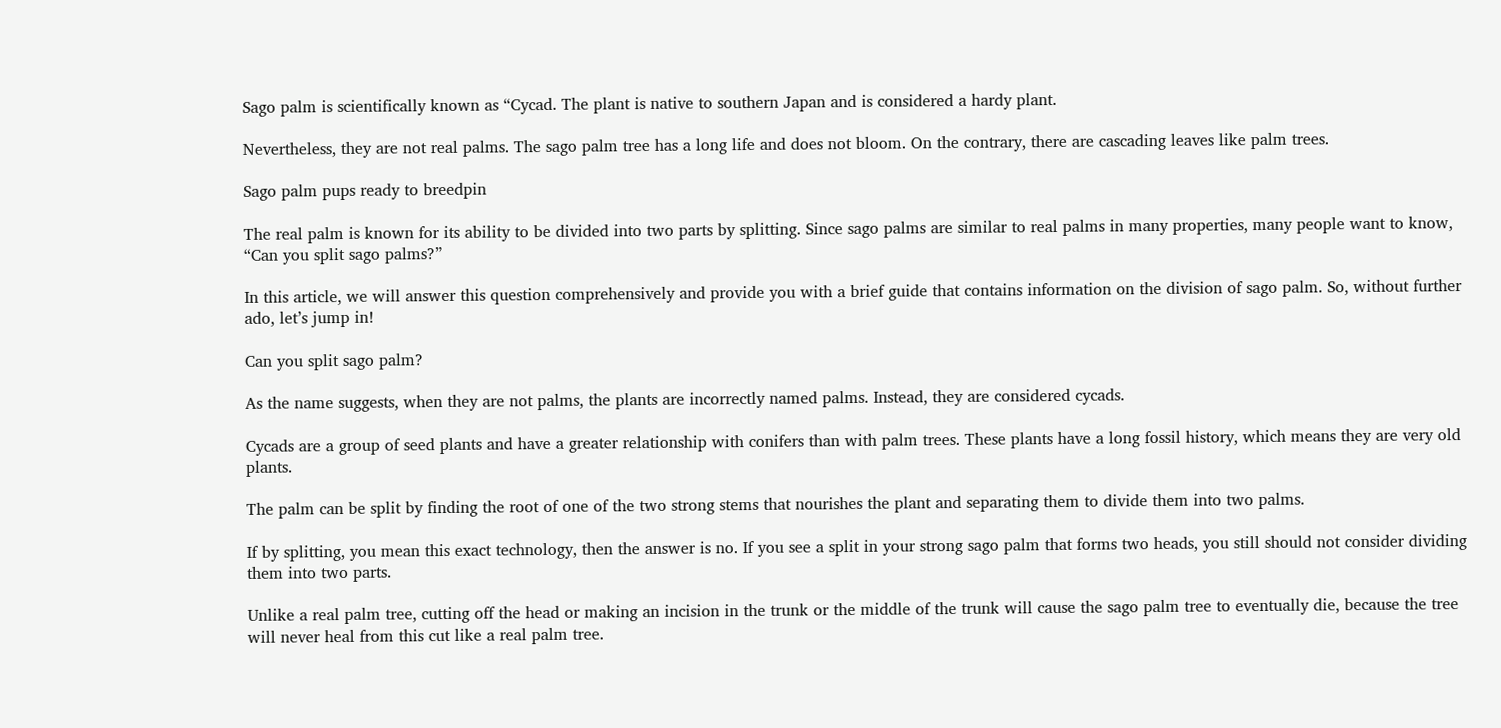Sago palm is scientifically known as “Cycad. The plant is native to southern Japan and is considered a hardy plant.

Nevertheless, they are not real palms. The sago palm tree has a long life and does not bloom. On the contrary, there are cascading leaves like palm trees.

Sago palm pups ready to breedpin

The real palm is known for its ability to be divided into two parts by splitting. Since sago palms are similar to real palms in many properties, many people want to know, “Can you split sago palms?”

In this article, we will answer this question comprehensively and provide you with a brief guide that contains information on the division of sago palm. So, without further ado, let’s jump in!

Can you split sago palm?

As the name suggests, when they are not palms, the plants are incorrectly named palms. Instead, they are considered cycads.

Cycads are a group of seed plants and have a greater relationship with conifers than with palm trees. These plants have a long fossil history, which means they are very old plants.

The palm can be split by finding the root of one of the two strong stems that nourishes the plant and separating them to divide them into two palms.

If by splitting, you mean this exact technology, then the answer is no. If you see a split in your strong sago palm that forms two heads, you still should not consider dividing them into two parts.

Unlike a real palm tree, cutting off the head or making an incision in the trunk or the middle of the trunk will cause the sago palm tree to eventually die, because the tree will never heal from this cut like a real palm tree.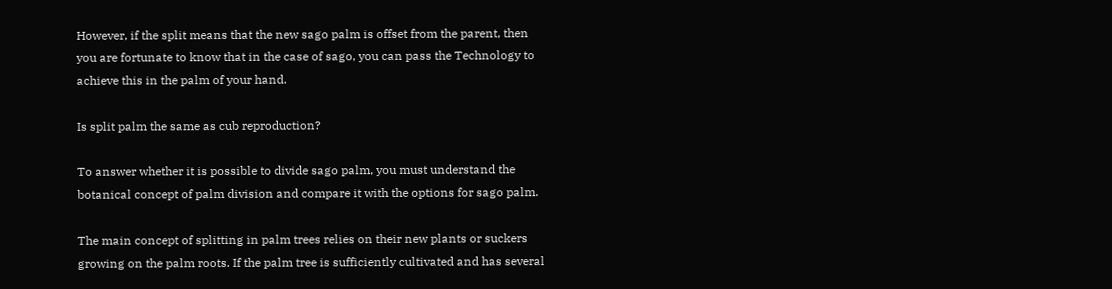However, if the split means that the new sago palm is offset from the parent, then you are fortunate to know that in the case of sago, you can pass the Technology to achieve this in the palm of your hand.

Is split palm the same as cub reproduction?

To answer whether it is possible to divide sago palm, you must understand the botanical concept of palm division and compare it with the options for sago palm.

The main concept of splitting in palm trees relies on their new plants or suckers growing on the palm roots. If the palm tree is sufficiently cultivated and has several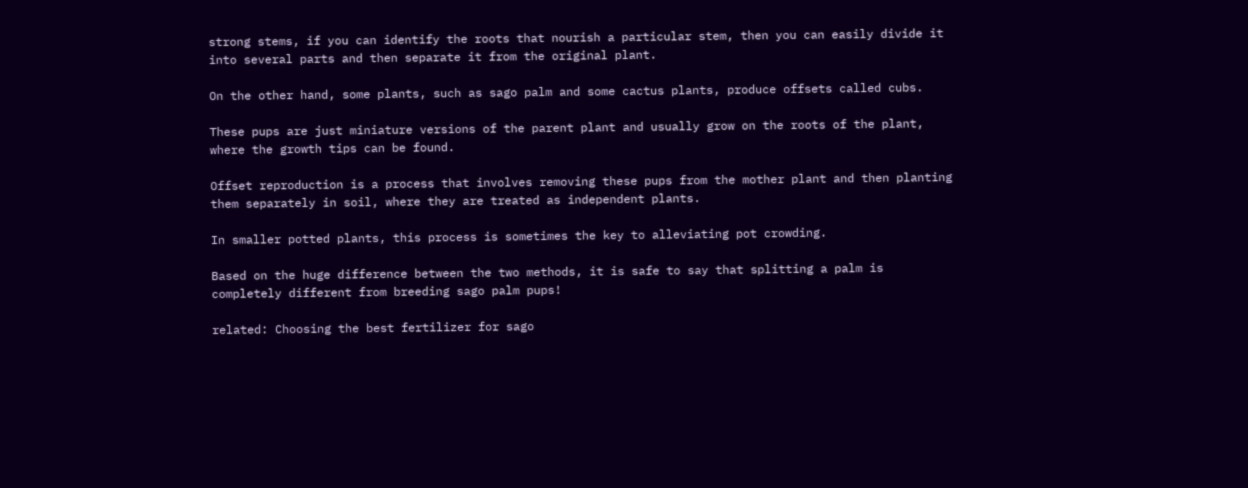strong stems, if you can identify the roots that nourish a particular stem, then you can easily divide it into several parts and then separate it from the original plant.

On the other hand, some plants, such as sago palm and some cactus plants, produce offsets called cubs.

These pups are just miniature versions of the parent plant and usually grow on the roots of the plant, where the growth tips can be found.

Offset reproduction is a process that involves removing these pups from the mother plant and then planting them separately in soil, where they are treated as independent plants.

In smaller potted plants, this process is sometimes the key to alleviating pot crowding.

Based on the huge difference between the two methods, it is safe to say that splitting a palm is completely different from breeding sago palm pups!

related: Choosing the best fertilizer for sago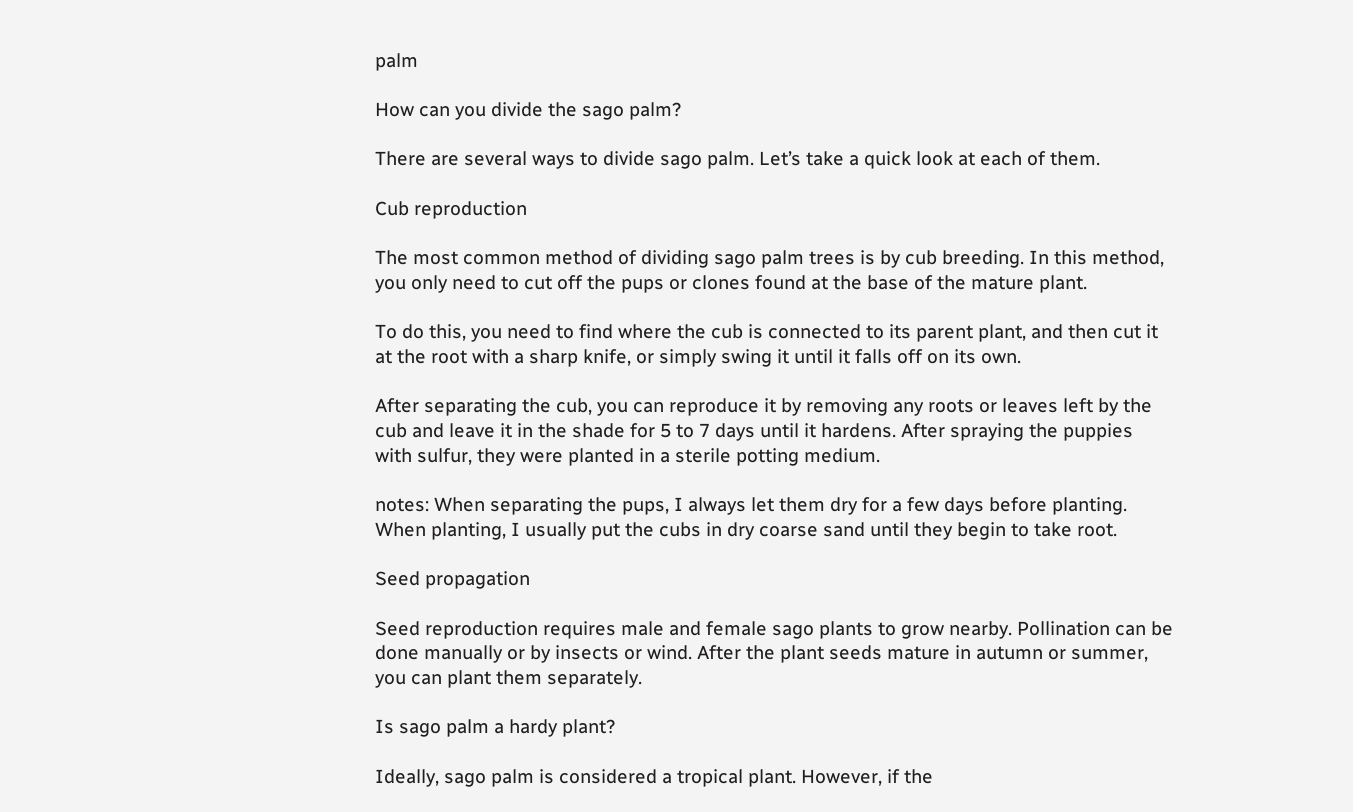palm

How can you divide the sago palm?

There are several ways to divide sago palm. Let’s take a quick look at each of them.

Cub reproduction

The most common method of dividing sago palm trees is by cub breeding. In this method, you only need to cut off the pups or clones found at the base of the mature plant.

To do this, you need to find where the cub is connected to its parent plant, and then cut it at the root with a sharp knife, or simply swing it until it falls off on its own.

After separating the cub, you can reproduce it by removing any roots or leaves left by the cub and leave it in the shade for 5 to 7 days until it hardens. After spraying the puppies with sulfur, they were planted in a sterile potting medium.

notes: When separating the pups, I always let them dry for a few days before planting. When planting, I usually put the cubs in dry coarse sand until they begin to take root.

Seed propagation

Seed reproduction requires male and female sago plants to grow nearby. Pollination can be done manually or by insects or wind. After the plant seeds mature in autumn or summer, you can plant them separately.

Is sago palm a hardy plant?

Ideally, sago palm is considered a tropical plant. However, if the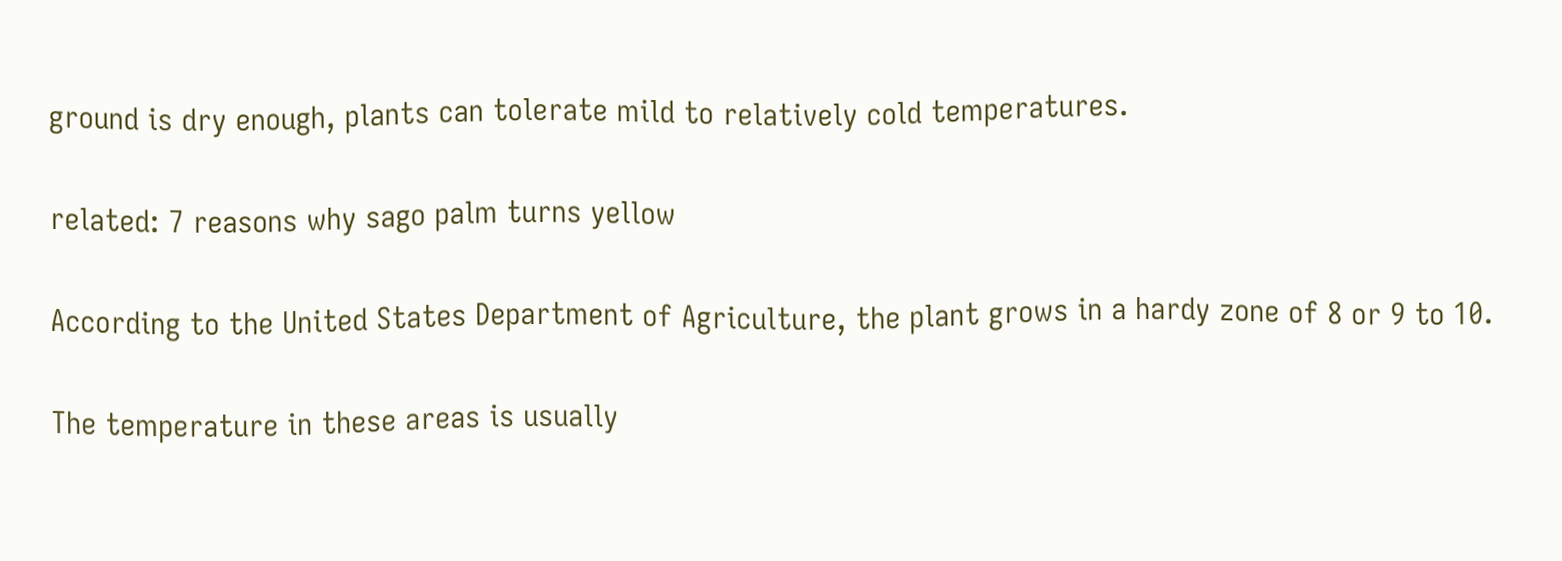ground is dry enough, plants can tolerate mild to relatively cold temperatures.

related: 7 reasons why sago palm turns yellow

According to the United States Department of Agriculture, the plant grows in a hardy zone of 8 or 9 to 10.

The temperature in these areas is usually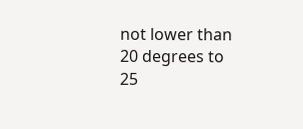not lower than 20 degrees to 25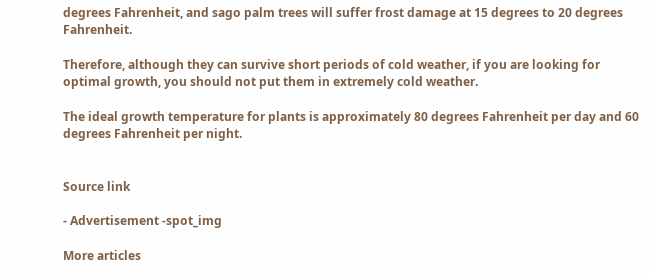degrees Fahrenheit, and sago palm trees will suffer frost damage at 15 degrees to 20 degrees Fahrenheit.

Therefore, although they can survive short periods of cold weather, if you are looking for optimal growth, you should not put them in extremely cold weather.

The ideal growth temperature for plants is approximately 80 degrees Fahrenheit per day and 60 degrees Fahrenheit per night.


Source link

- Advertisement -spot_img

More articles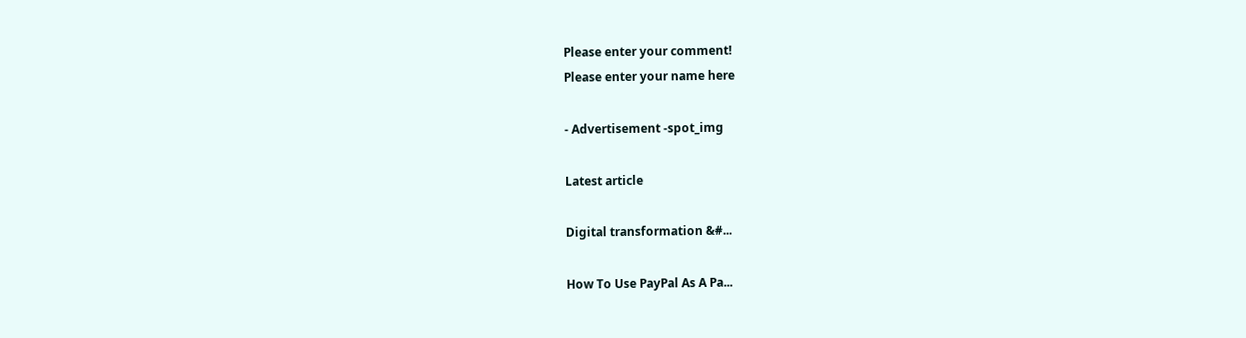Please enter your comment!
Please enter your name here

- Advertisement -spot_img

Latest article

Digital transformation &#...

How To Use PayPal As A Pa...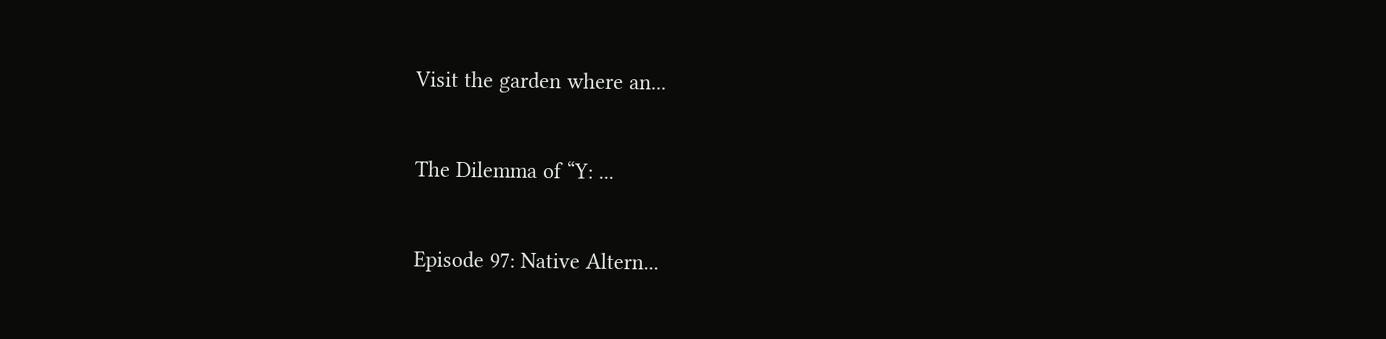Visit the garden where an...

The Dilemma of “Y: ...

Episode 97: Native Altern...